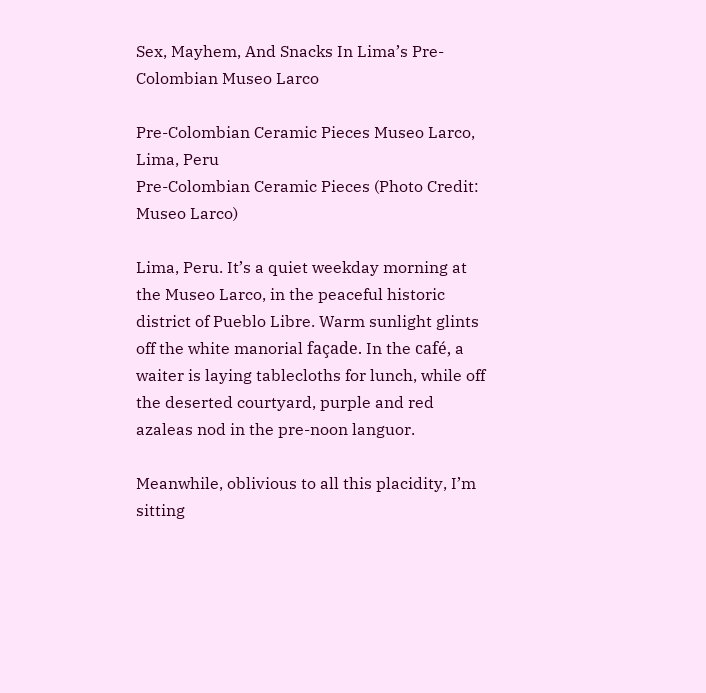Sex, Mayhem, And Snacks In Lima’s Pre-Colombian Museo Larco

Pre-Colombian Ceramic Pieces Museo Larco, Lima, Peru
Pre-Colombian Ceramic Pieces (Photo Credit: Museo Larco)

Lima, Peru. It’s a quiet weekday morning at the Museo Larco, in the peaceful historic district of Pueblo Libre. Warm sunlight glints off the white manorial façade. In the café, a waiter is laying tablecloths for lunch, while off the deserted courtyard, purple and red azaleas nod in the pre-noon languor.

Meanwhile, oblivious to all this placidity, I’m sitting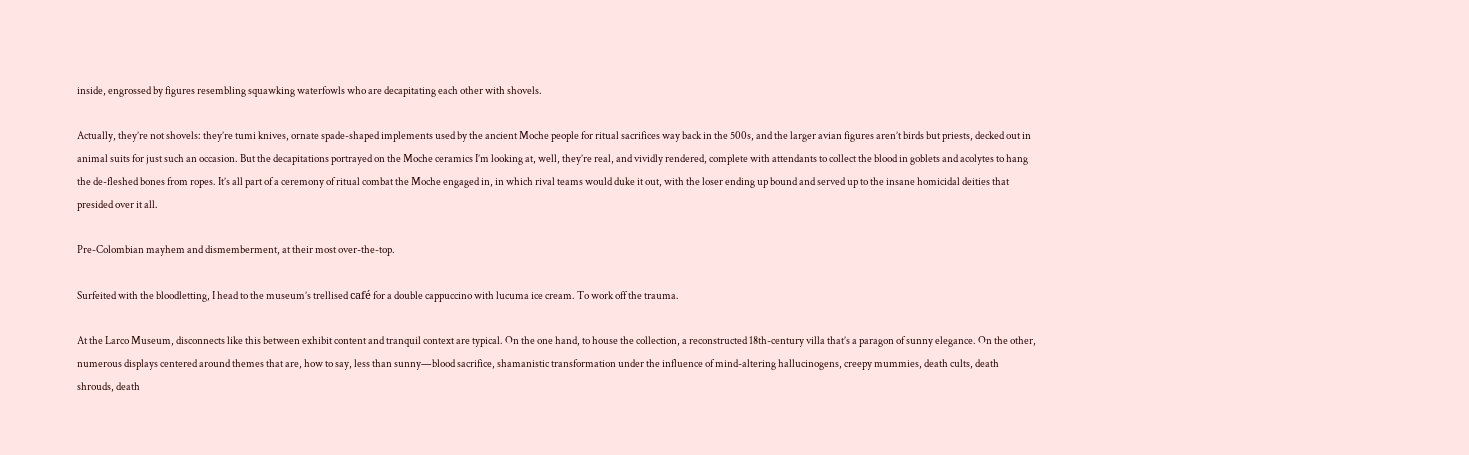inside, engrossed by figures resembling squawking waterfowls who are decapitating each other with shovels.

Actually, they’re not shovels: they’re tumi knives, ornate spade-shaped implements used by the ancient Moche people for ritual sacrifices way back in the 500s, and the larger avian figures aren’t birds but priests, decked out in animal suits for just such an occasion. But the decapitations portrayed on the Moche ceramics I’m looking at, well, they’re real, and vividly rendered, complete with attendants to collect the blood in goblets and acolytes to hang the de-fleshed bones from ropes. It’s all part of a ceremony of ritual combat the Moche engaged in, in which rival teams would duke it out, with the loser ending up bound and served up to the insane homicidal deities that presided over it all.

Pre-Colombian mayhem and dismemberment, at their most over-the-top.

Surfeited with the bloodletting, I head to the museum’s trellised café for a double cappuccino with lucuma ice cream. To work off the trauma.

At the Larco Museum, disconnects like this between exhibit content and tranquil context are typical. On the one hand, to house the collection, a reconstructed 18th-century villa that’s a paragon of sunny elegance. On the other, numerous displays centered around themes that are, how to say, less than sunny—blood sacrifice, shamanistic transformation under the influence of mind-altering hallucinogens, creepy mummies, death cults, death shrouds, death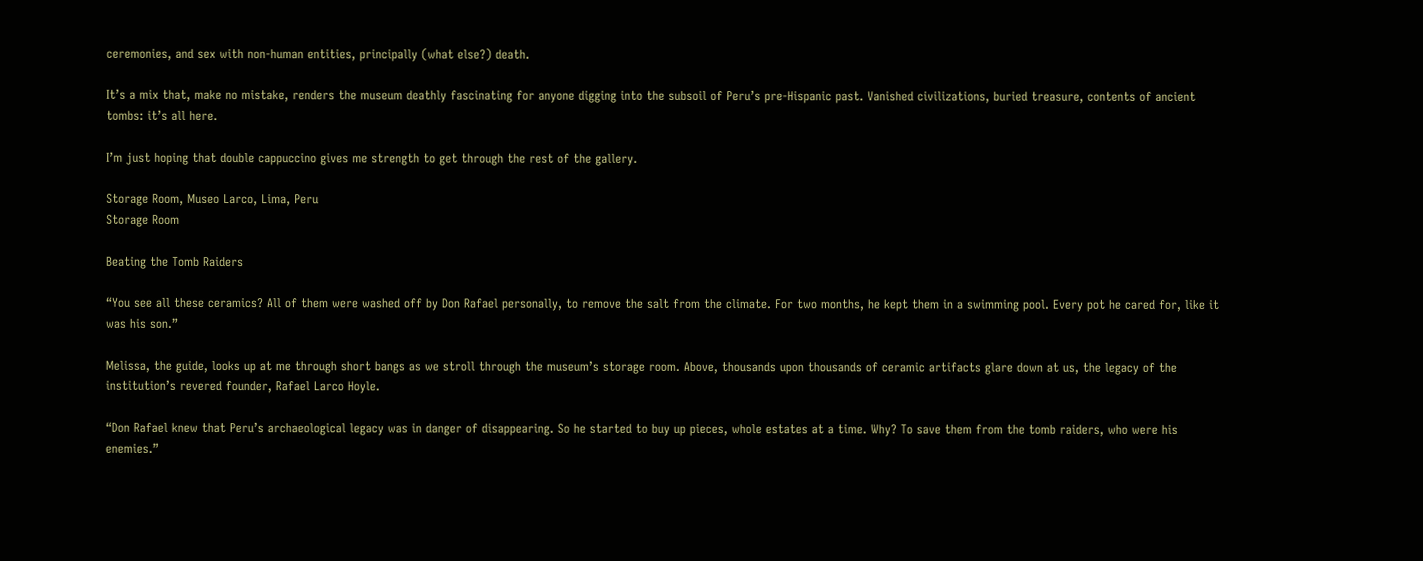ceremonies, and sex with non-human entities, principally (what else?) death.

It’s a mix that, make no mistake, renders the museum deathly fascinating for anyone digging into the subsoil of Peru’s pre-Hispanic past. Vanished civilizations, buried treasure, contents of ancient tombs: it’s all here.

I’m just hoping that double cappuccino gives me strength to get through the rest of the gallery.

Storage Room, Museo Larco, Lima, Peru
Storage Room

Beating the Tomb Raiders

“You see all these ceramics? All of them were washed off by Don Rafael personally, to remove the salt from the climate. For two months, he kept them in a swimming pool. Every pot he cared for, like it was his son.”

Melissa, the guide, looks up at me through short bangs as we stroll through the museum’s storage room. Above, thousands upon thousands of ceramic artifacts glare down at us, the legacy of the institution’s revered founder, Rafael Larco Hoyle.

“Don Rafael knew that Peru’s archaeological legacy was in danger of disappearing. So he started to buy up pieces, whole estates at a time. Why? To save them from the tomb raiders, who were his enemies.”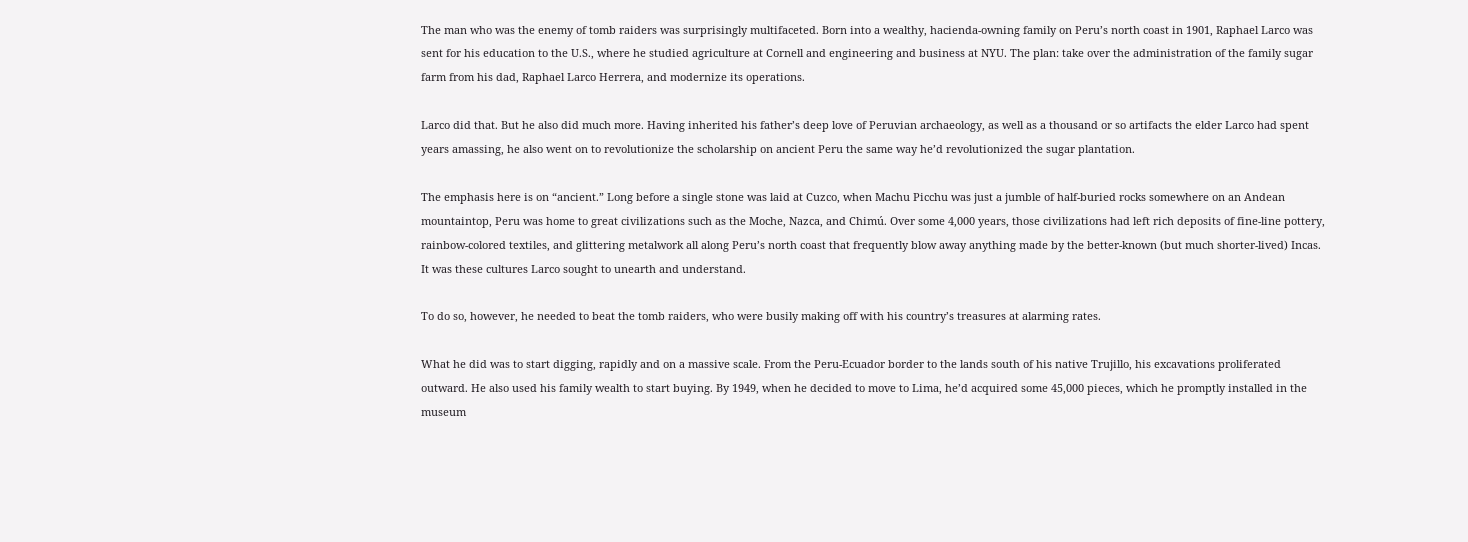The man who was the enemy of tomb raiders was surprisingly multifaceted. Born into a wealthy, hacienda-owning family on Peru’s north coast in 1901, Raphael Larco was sent for his education to the U.S., where he studied agriculture at Cornell and engineering and business at NYU. The plan: take over the administration of the family sugar farm from his dad, Raphael Larco Herrera, and modernize its operations.

Larco did that. But he also did much more. Having inherited his father’s deep love of Peruvian archaeology, as well as a thousand or so artifacts the elder Larco had spent years amassing, he also went on to revolutionize the scholarship on ancient Peru the same way he’d revolutionized the sugar plantation.

The emphasis here is on “ancient.” Long before a single stone was laid at Cuzco, when Machu Picchu was just a jumble of half-buried rocks somewhere on an Andean mountaintop, Peru was home to great civilizations such as the Moche, Nazca, and Chimú. Over some 4,000 years, those civilizations had left rich deposits of fine-line pottery, rainbow-colored textiles, and glittering metalwork all along Peru’s north coast that frequently blow away anything made by the better-known (but much shorter-lived) Incas. It was these cultures Larco sought to unearth and understand.

To do so, however, he needed to beat the tomb raiders, who were busily making off with his country’s treasures at alarming rates.

What he did was to start digging, rapidly and on a massive scale. From the Peru-Ecuador border to the lands south of his native Trujillo, his excavations proliferated outward. He also used his family wealth to start buying. By 1949, when he decided to move to Lima, he’d acquired some 45,000 pieces, which he promptly installed in the museum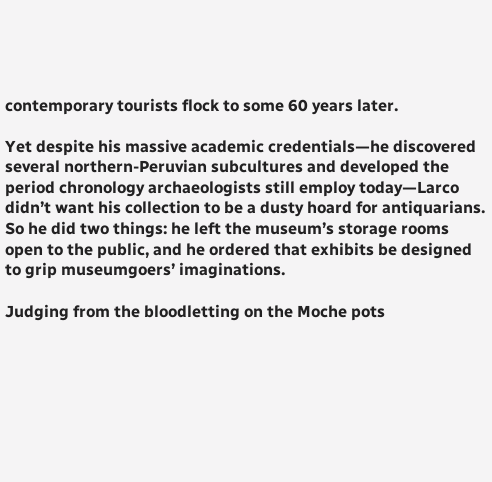contemporary tourists flock to some 60 years later.

Yet despite his massive academic credentials—he discovered several northern-Peruvian subcultures and developed the period chronology archaeologists still employ today—Larco didn’t want his collection to be a dusty hoard for antiquarians. So he did two things: he left the museum’s storage rooms open to the public, and he ordered that exhibits be designed to grip museumgoers’ imaginations.

Judging from the bloodletting on the Moche pots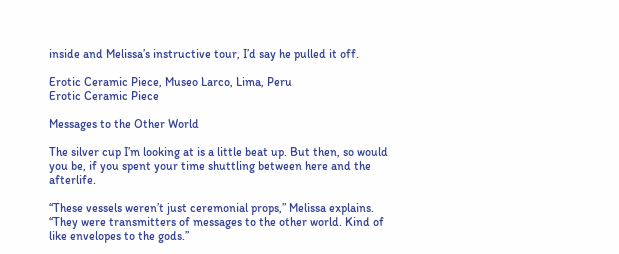inside and Melissa’s instructive tour, I’d say he pulled it off.

Erotic Ceramic Piece, Museo Larco, Lima, Peru
Erotic Ceramic Piece

Messages to the Other World

The silver cup I’m looking at is a little beat up. But then, so would you be, if you spent your time shuttling between here and the afterlife.

“These vessels weren’t just ceremonial props,” Melissa explains. “They were transmitters of messages to the other world. Kind of like envelopes to the gods.”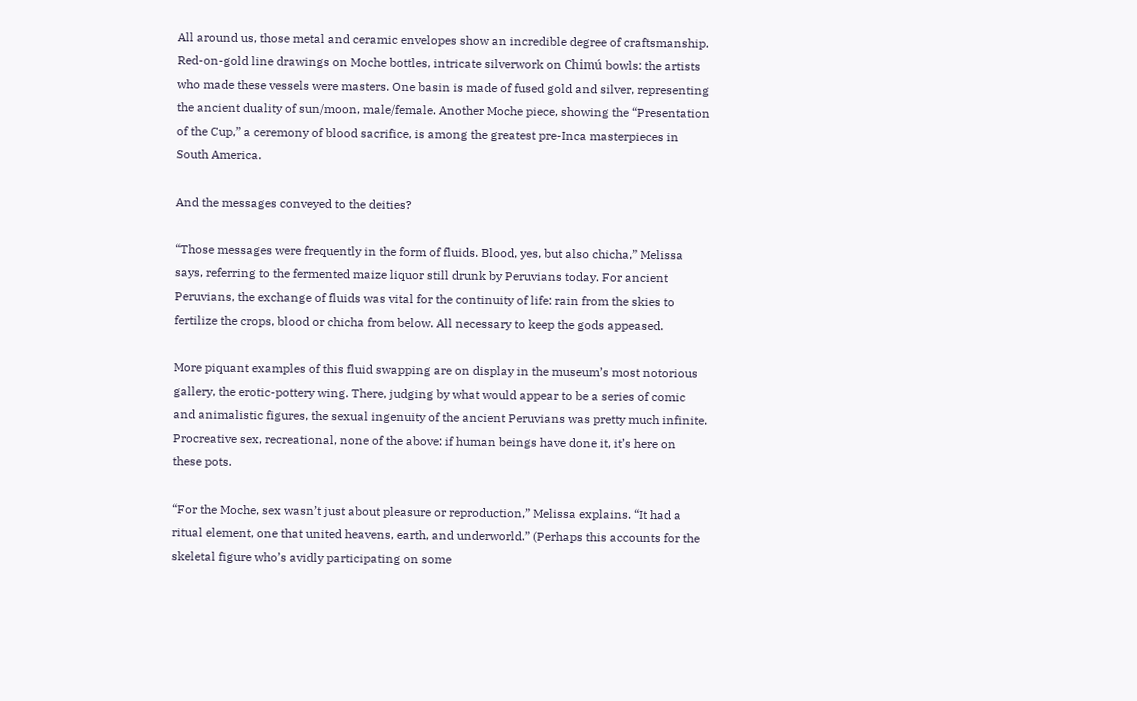All around us, those metal and ceramic envelopes show an incredible degree of craftsmanship. Red-on-gold line drawings on Moche bottles, intricate silverwork on Chimú bowls: the artists who made these vessels were masters. One basin is made of fused gold and silver, representing the ancient duality of sun/moon, male/female. Another Moche piece, showing the “Presentation of the Cup,” a ceremony of blood sacrifice, is among the greatest pre-Inca masterpieces in South America.

And the messages conveyed to the deities?

“Those messages were frequently in the form of fluids. Blood, yes, but also chicha,” Melissa says, referring to the fermented maize liquor still drunk by Peruvians today. For ancient Peruvians, the exchange of fluids was vital for the continuity of life: rain from the skies to fertilize the crops, blood or chicha from below. All necessary to keep the gods appeased.

More piquant examples of this fluid swapping are on display in the museum’s most notorious gallery, the erotic-pottery wing. There, judging by what would appear to be a series of comic and animalistic figures, the sexual ingenuity of the ancient Peruvians was pretty much infinite. Procreative sex, recreational, none of the above: if human beings have done it, it’s here on these pots.

“For the Moche, sex wasn’t just about pleasure or reproduction,” Melissa explains. “It had a ritual element, one that united heavens, earth, and underworld.” (Perhaps this accounts for the skeletal figure who’s avidly participating on some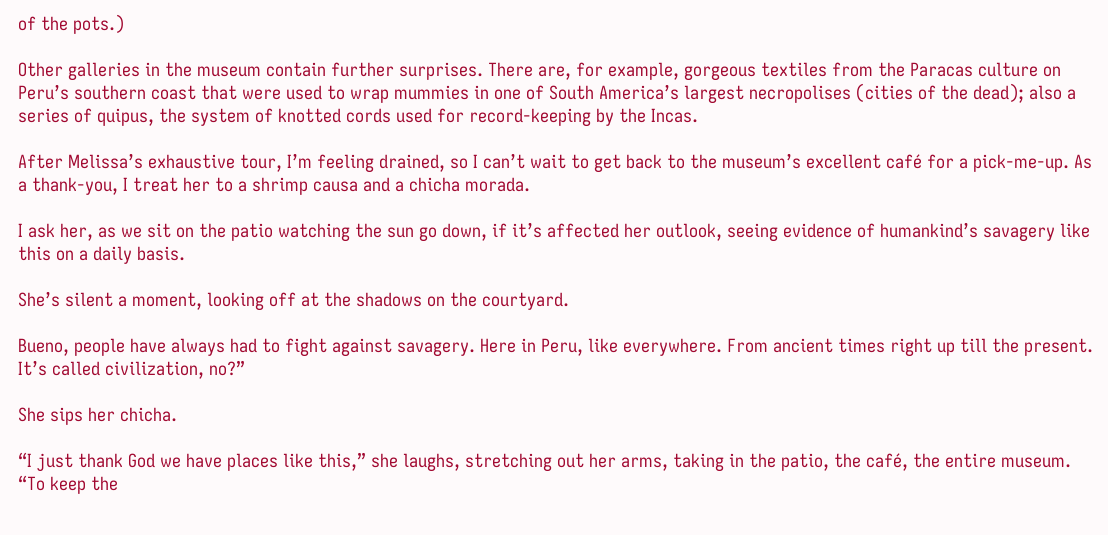of the pots.)

Other galleries in the museum contain further surprises. There are, for example, gorgeous textiles from the Paracas culture on Peru’s southern coast that were used to wrap mummies in one of South America’s largest necropolises (cities of the dead); also a series of quipus, the system of knotted cords used for record-keeping by the Incas.

After Melissa’s exhaustive tour, I’m feeling drained, so I can’t wait to get back to the museum’s excellent café for a pick-me-up. As a thank-you, I treat her to a shrimp causa and a chicha morada.

I ask her, as we sit on the patio watching the sun go down, if it’s affected her outlook, seeing evidence of humankind’s savagery like this on a daily basis.

She’s silent a moment, looking off at the shadows on the courtyard.

Bueno, people have always had to fight against savagery. Here in Peru, like everywhere. From ancient times right up till the present. It’s called civilization, no?”

She sips her chicha.

“I just thank God we have places like this,” she laughs, stretching out her arms, taking in the patio, the café, the entire museum. “To keep the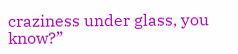craziness under glass, you know?”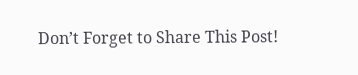Don’t Forget to Share This Post!